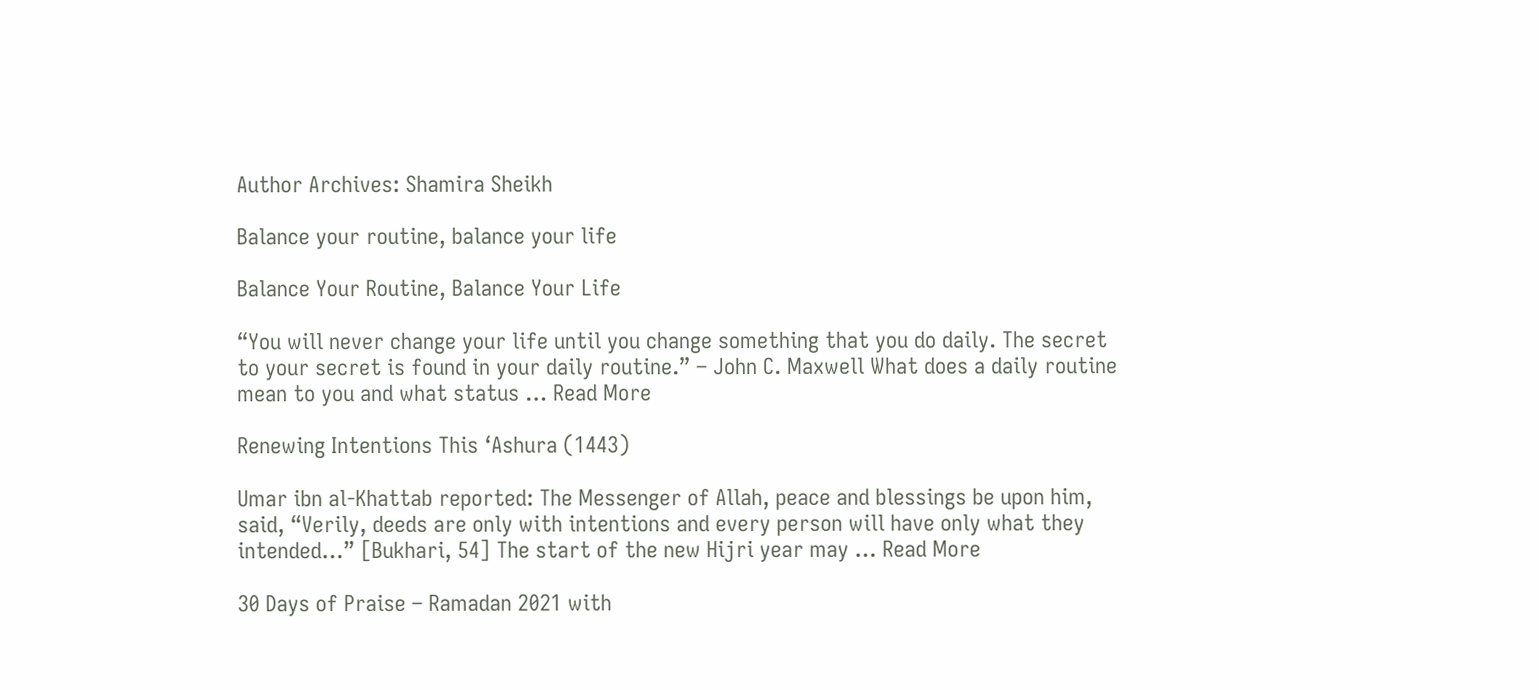Author Archives: Shamira Sheikh

Balance your routine, balance your life

Balance Your Routine, Balance Your Life

“You will never change your life until you change something that you do daily. The secret to your secret is found in your daily routine.” – John C. Maxwell What does a daily routine mean to you and what status … Read More

Renewing Intentions This ‘Ashura (1443)

Umar ibn al-Khattab reported: The Messenger of Allah, peace and blessings be upon him, said, “Verily, deeds are only with intentions and every person will have only what they intended…” [Bukhari, 54] The start of the new Hijri year may … Read More

30 Days of Praise – Ramadan 2021 with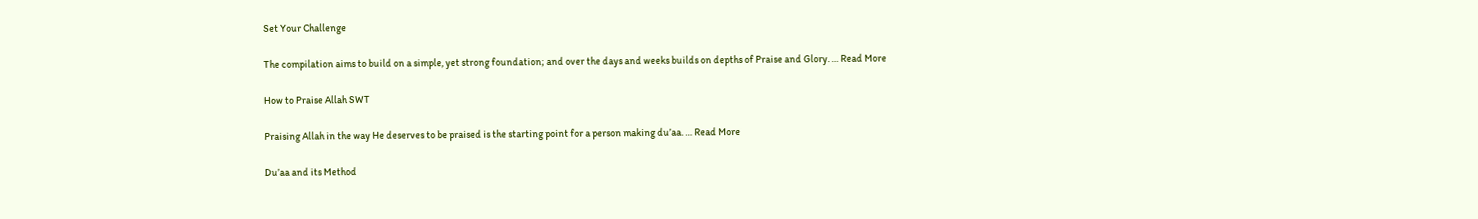Set Your Challenge

The compilation aims to build on a simple, yet strong foundation; and over the days and weeks builds on depths of Praise and Glory. … Read More

How to Praise Allah SWT

Praising Allah in the way He deserves to be praised is the starting point for a person making du’aa. … Read More

Du’aa and its Method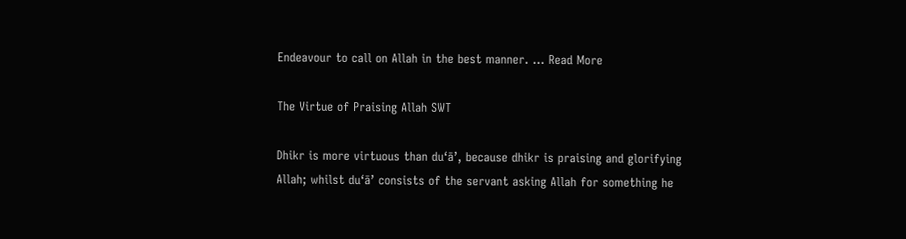Endeavour to call on Allah in the best manner. … Read More

The Virtue of Praising Allah SWT

Dhikr is more virtuous than du‘ā’, because dhikr is praising and glorifying Allah; whilst du‘ā’ consists of the servant asking Allah for something he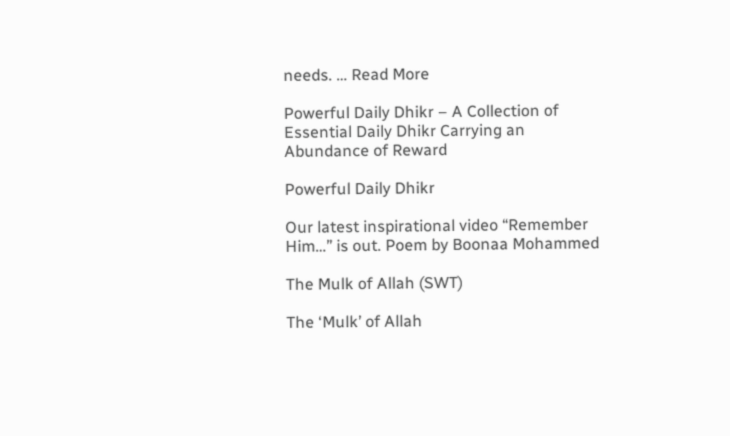needs. … Read More

Powerful Daily Dhikr – A Collection of Essential Daily Dhikr Carrying an Abundance of Reward

Powerful Daily Dhikr

Our latest inspirational video “Remember Him…” is out. Poem by Boonaa Mohammed

The Mulk of Allah (SWT)

The ‘Mulk’ of Allah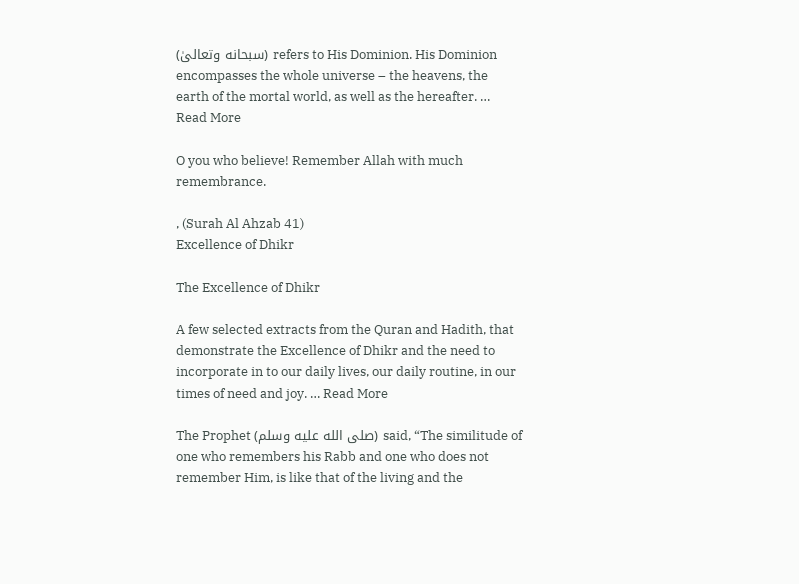(سبحانه وتعالىٰ) refers to His Dominion. His Dominion encompasses the whole universe – the heavens, the earth of the mortal world, as well as the hereafter. … Read More

O you who believe! Remember Allah with much remembrance.

, (Surah Al Ahzab 41)
Excellence of Dhikr

The Excellence of Dhikr

A few selected extracts from the Quran and Hadith, that demonstrate the Excellence of Dhikr and the need to incorporate in to our daily lives, our daily routine, in our times of need and joy. … Read More

The Prophet (صلى الله عليه وسلم) said, “The similitude of one who remembers his Rabb and one who does not remember Him, is like that of the living and the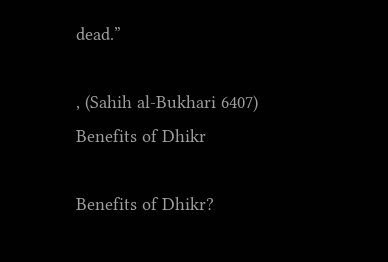dead.”

, (Sahih al-Bukhari 6407)
Benefits of Dhikr

Benefits of Dhikr?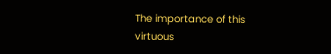The importance of this virtuous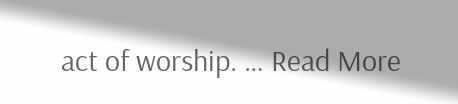act of worship. … Read More